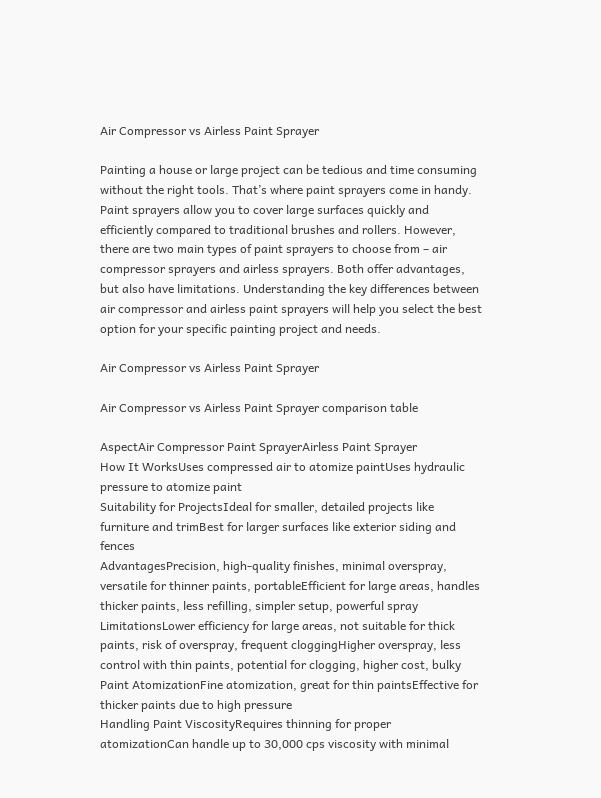Air Compressor vs Airless Paint Sprayer

Painting a house or large project can be tedious and time consuming without the right tools. That’s where paint sprayers come in handy. Paint sprayers allow you to cover large surfaces quickly and efficiently compared to traditional brushes and rollers. However, there are two main types of paint sprayers to choose from – air compressor sprayers and airless sprayers. Both offer advantages, but also have limitations. Understanding the key differences between air compressor and airless paint sprayers will help you select the best option for your specific painting project and needs.

Air Compressor vs Airless Paint Sprayer

Air Compressor vs Airless Paint Sprayer comparison table

AspectAir Compressor Paint SprayerAirless Paint Sprayer
How It WorksUses compressed air to atomize paintUses hydraulic pressure to atomize paint
Suitability for ProjectsIdeal for smaller, detailed projects like furniture and trimBest for larger surfaces like exterior siding and fences
AdvantagesPrecision, high-quality finishes, minimal overspray, versatile for thinner paints, portableEfficient for large areas, handles thicker paints, less refilling, simpler setup, powerful spray
LimitationsLower efficiency for large areas, not suitable for thick paints, risk of overspray, frequent cloggingHigher overspray, less control with thin paints, potential for clogging, higher cost, bulky
Paint AtomizationFine atomization, great for thin paintsEffective for thicker paints due to high pressure
Handling Paint ViscosityRequires thinning for proper atomizationCan handle up to 30,000 cps viscosity with minimal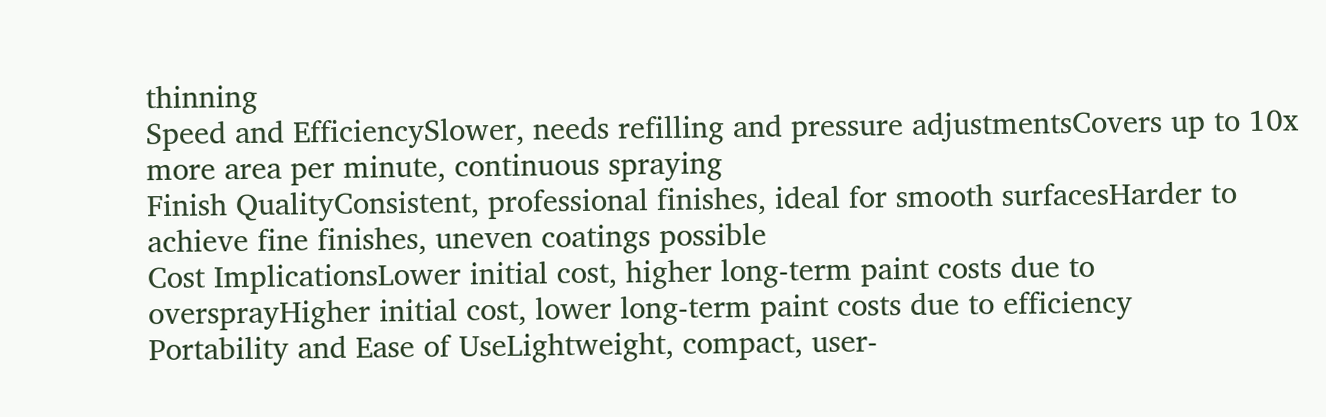thinning
Speed and EfficiencySlower, needs refilling and pressure adjustmentsCovers up to 10x more area per minute, continuous spraying
Finish QualityConsistent, professional finishes, ideal for smooth surfacesHarder to achieve fine finishes, uneven coatings possible
Cost ImplicationsLower initial cost, higher long-term paint costs due to oversprayHigher initial cost, lower long-term paint costs due to efficiency
Portability and Ease of UseLightweight, compact, user-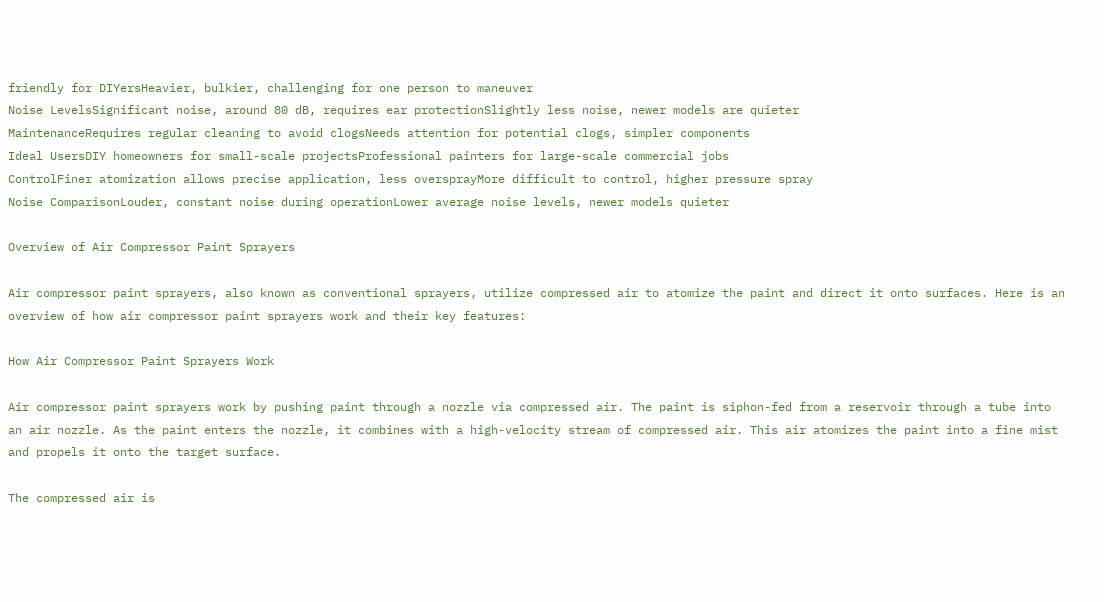friendly for DIYersHeavier, bulkier, challenging for one person to maneuver
Noise LevelsSignificant noise, around 80 dB, requires ear protectionSlightly less noise, newer models are quieter
MaintenanceRequires regular cleaning to avoid clogsNeeds attention for potential clogs, simpler components
Ideal UsersDIY homeowners for small-scale projectsProfessional painters for large-scale commercial jobs
ControlFiner atomization allows precise application, less oversprayMore difficult to control, higher pressure spray
Noise ComparisonLouder, constant noise during operationLower average noise levels, newer models quieter

Overview of Air Compressor Paint Sprayers

Air compressor paint sprayers, also known as conventional sprayers, utilize compressed air to atomize the paint and direct it onto surfaces. Here is an overview of how air compressor paint sprayers work and their key features:

How Air Compressor Paint Sprayers Work

Air compressor paint sprayers work by pushing paint through a nozzle via compressed air. The paint is siphon-fed from a reservoir through a tube into an air nozzle. As the paint enters the nozzle, it combines with a high-velocity stream of compressed air. This air atomizes the paint into a fine mist and propels it onto the target surface.

The compressed air is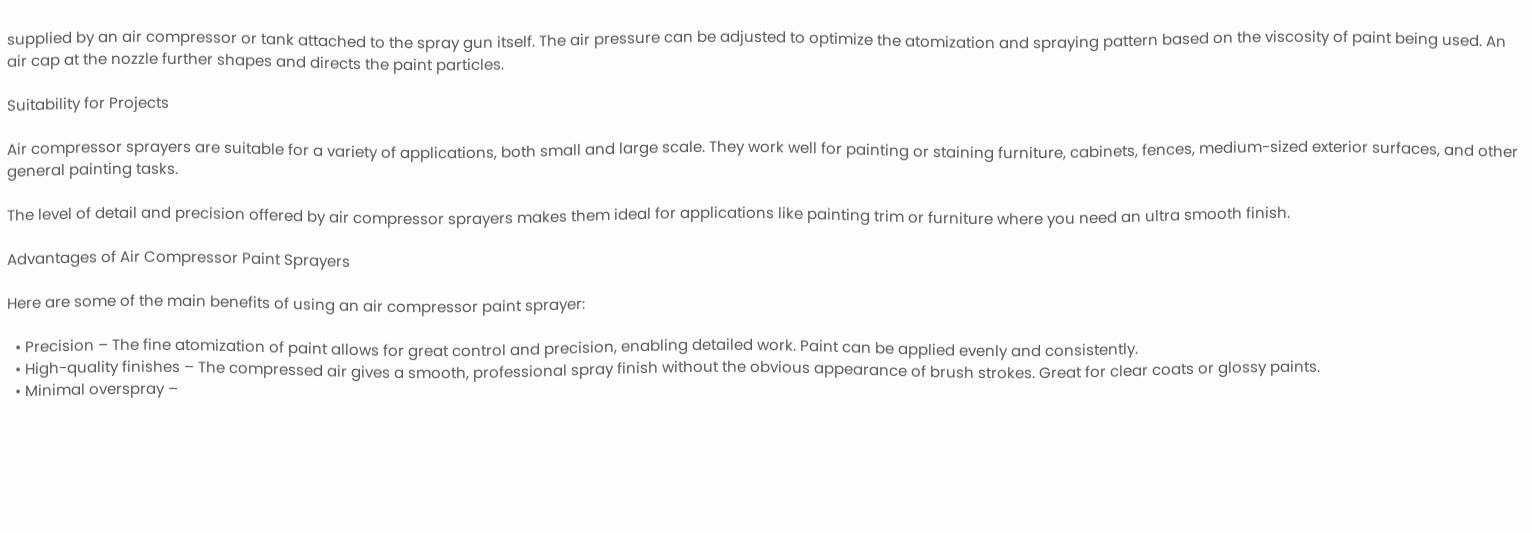supplied by an air compressor or tank attached to the spray gun itself. The air pressure can be adjusted to optimize the atomization and spraying pattern based on the viscosity of paint being used. An air cap at the nozzle further shapes and directs the paint particles.

Suitability for Projects

Air compressor sprayers are suitable for a variety of applications, both small and large scale. They work well for painting or staining furniture, cabinets, fences, medium-sized exterior surfaces, and other general painting tasks.

The level of detail and precision offered by air compressor sprayers makes them ideal for applications like painting trim or furniture where you need an ultra smooth finish.

Advantages of Air Compressor Paint Sprayers

Here are some of the main benefits of using an air compressor paint sprayer:

  • Precision – The fine atomization of paint allows for great control and precision, enabling detailed work. Paint can be applied evenly and consistently.
  • High-quality finishes – The compressed air gives a smooth, professional spray finish without the obvious appearance of brush strokes. Great for clear coats or glossy paints.
  • Minimal overspray –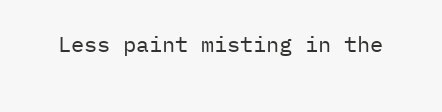Less paint misting in the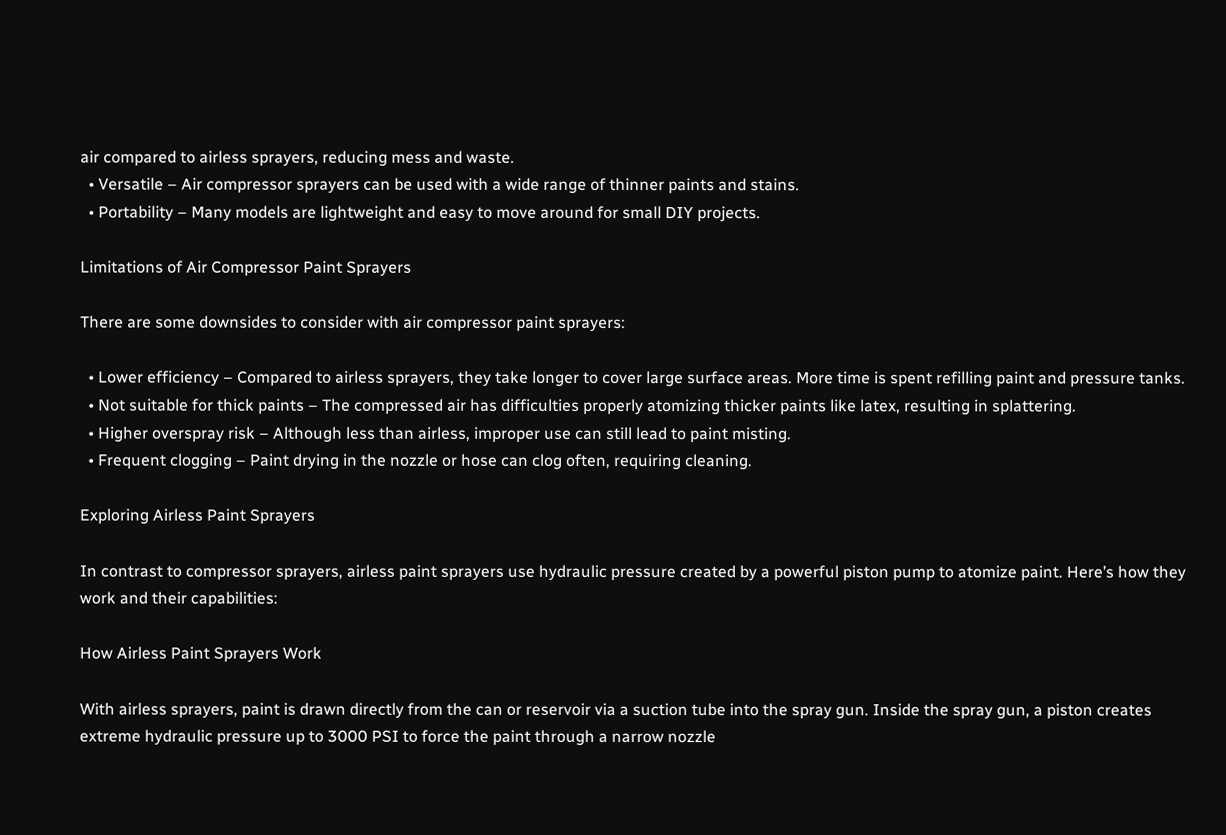air compared to airless sprayers, reducing mess and waste.
  • Versatile – Air compressor sprayers can be used with a wide range of thinner paints and stains.
  • Portability – Many models are lightweight and easy to move around for small DIY projects.

Limitations of Air Compressor Paint Sprayers

There are some downsides to consider with air compressor paint sprayers:

  • Lower efficiency – Compared to airless sprayers, they take longer to cover large surface areas. More time is spent refilling paint and pressure tanks.
  • Not suitable for thick paints – The compressed air has difficulties properly atomizing thicker paints like latex, resulting in splattering.
  • Higher overspray risk – Although less than airless, improper use can still lead to paint misting.
  • Frequent clogging – Paint drying in the nozzle or hose can clog often, requiring cleaning.

Exploring Airless Paint Sprayers

In contrast to compressor sprayers, airless paint sprayers use hydraulic pressure created by a powerful piston pump to atomize paint. Here’s how they work and their capabilities:

How Airless Paint Sprayers Work

With airless sprayers, paint is drawn directly from the can or reservoir via a suction tube into the spray gun. Inside the spray gun, a piston creates extreme hydraulic pressure up to 3000 PSI to force the paint through a narrow nozzle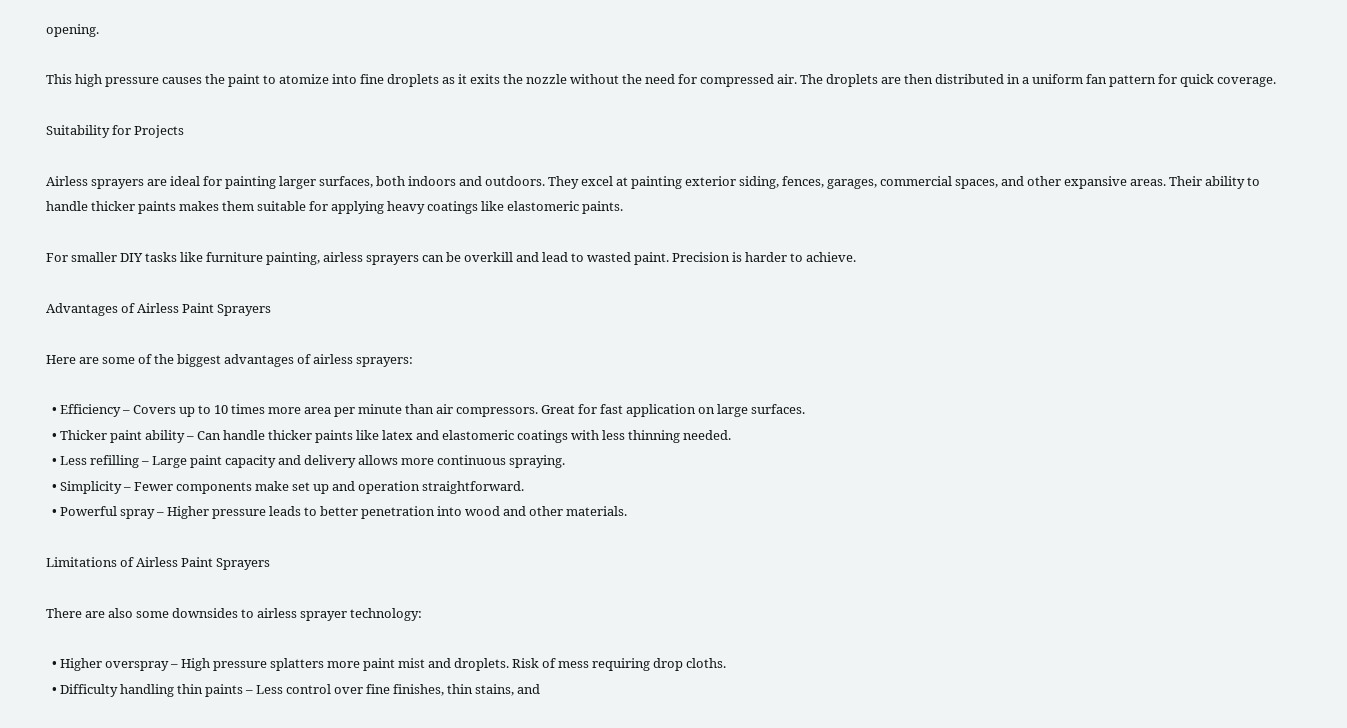opening.

This high pressure causes the paint to atomize into fine droplets as it exits the nozzle without the need for compressed air. The droplets are then distributed in a uniform fan pattern for quick coverage.

Suitability for Projects

Airless sprayers are ideal for painting larger surfaces, both indoors and outdoors. They excel at painting exterior siding, fences, garages, commercial spaces, and other expansive areas. Their ability to handle thicker paints makes them suitable for applying heavy coatings like elastomeric paints.

For smaller DIY tasks like furniture painting, airless sprayers can be overkill and lead to wasted paint. Precision is harder to achieve.

Advantages of Airless Paint Sprayers

Here are some of the biggest advantages of airless sprayers:

  • Efficiency – Covers up to 10 times more area per minute than air compressors. Great for fast application on large surfaces.
  • Thicker paint ability – Can handle thicker paints like latex and elastomeric coatings with less thinning needed.
  • Less refilling – Large paint capacity and delivery allows more continuous spraying.
  • Simplicity – Fewer components make set up and operation straightforward.
  • Powerful spray – Higher pressure leads to better penetration into wood and other materials.

Limitations of Airless Paint Sprayers

There are also some downsides to airless sprayer technology:

  • Higher overspray – High pressure splatters more paint mist and droplets. Risk of mess requiring drop cloths.
  • Difficulty handling thin paints – Less control over fine finishes, thin stains, and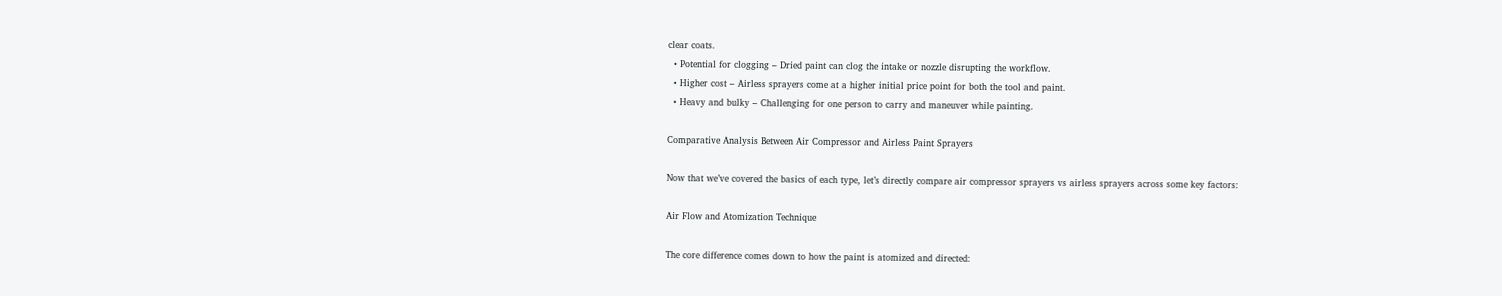clear coats.
  • Potential for clogging – Dried paint can clog the intake or nozzle disrupting the workflow.
  • Higher cost – Airless sprayers come at a higher initial price point for both the tool and paint.
  • Heavy and bulky – Challenging for one person to carry and maneuver while painting.

Comparative Analysis Between Air Compressor and Airless Paint Sprayers

Now that we’ve covered the basics of each type, let’s directly compare air compressor sprayers vs airless sprayers across some key factors:

Air Flow and Atomization Technique

The core difference comes down to how the paint is atomized and directed: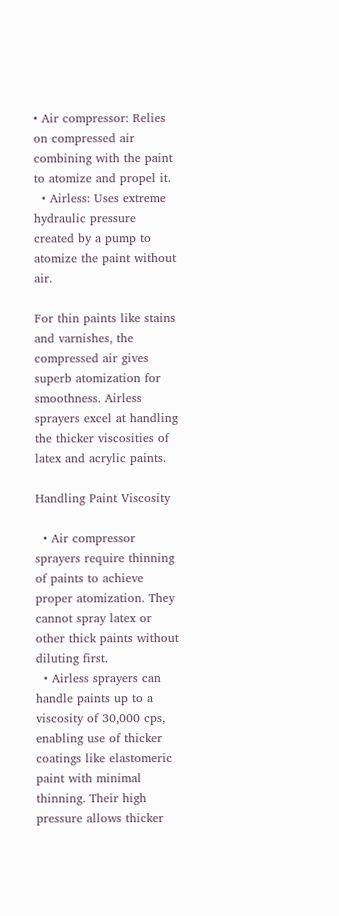• Air compressor: Relies on compressed air combining with the paint to atomize and propel it.
  • Airless: Uses extreme hydraulic pressure created by a pump to atomize the paint without air.

For thin paints like stains and varnishes, the compressed air gives superb atomization for smoothness. Airless sprayers excel at handling the thicker viscosities of latex and acrylic paints.

Handling Paint Viscosity

  • Air compressor sprayers require thinning of paints to achieve proper atomization. They cannot spray latex or other thick paints without diluting first.
  • Airless sprayers can handle paints up to a viscosity of 30,000 cps, enabling use of thicker coatings like elastomeric paint with minimal thinning. Their high pressure allows thicker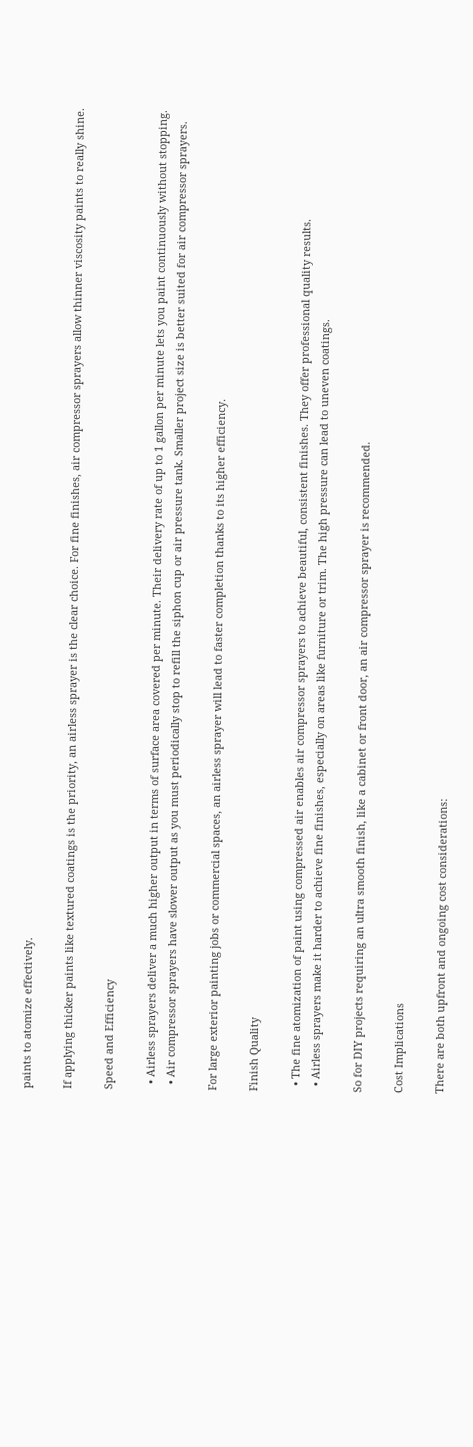paints to atomize effectively.

If applying thicker paints like textured coatings is the priority, an airless sprayer is the clear choice. For fine finishes, air compressor sprayers allow thinner viscosity paints to really shine.

Speed and Efficiency

  • Airless sprayers deliver a much higher output in terms of surface area covered per minute. Their delivery rate of up to 1 gallon per minute lets you paint continuously without stopping.
  • Air compressor sprayers have slower output as you must periodically stop to refill the siphon cup or air pressure tank. Smaller project size is better suited for air compressor sprayers.

For large exterior painting jobs or commercial spaces, an airless sprayer will lead to faster completion thanks to its higher efficiency.

Finish Quality

  • The fine atomization of paint using compressed air enables air compressor sprayers to achieve beautiful, consistent finishes. They offer professional quality results.
  • Airless sprayers make it harder to achieve fine finishes, especially on areas like furniture or trim. The high pressure can lead to uneven coatings.

So for DIY projects requiring an ultra smooth finish, like a cabinet or front door, an air compressor sprayer is recommended.

Cost Implications

There are both upfront and ongoing cost considerations: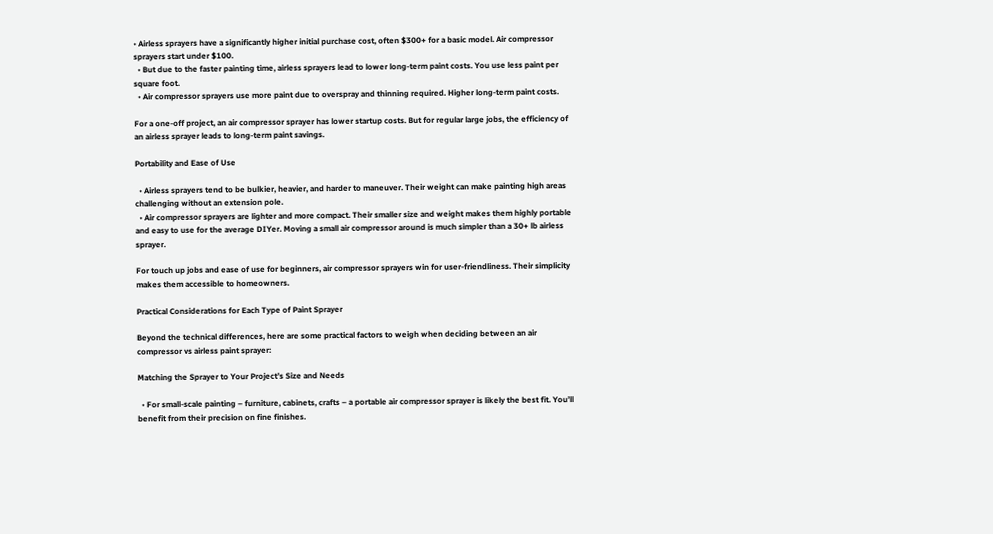• Airless sprayers have a significantly higher initial purchase cost, often $300+ for a basic model. Air compressor sprayers start under $100.
  • But due to the faster painting time, airless sprayers lead to lower long-term paint costs. You use less paint per square foot.
  • Air compressor sprayers use more paint due to overspray and thinning required. Higher long-term paint costs.

For a one-off project, an air compressor sprayer has lower startup costs. But for regular large jobs, the efficiency of an airless sprayer leads to long-term paint savings.

Portability and Ease of Use

  • Airless sprayers tend to be bulkier, heavier, and harder to maneuver. Their weight can make painting high areas challenging without an extension pole.
  • Air compressor sprayers are lighter and more compact. Their smaller size and weight makes them highly portable and easy to use for the average DIYer. Moving a small air compressor around is much simpler than a 30+ lb airless sprayer.

For touch up jobs and ease of use for beginners, air compressor sprayers win for user-friendliness. Their simplicity makes them accessible to homeowners.

Practical Considerations for Each Type of Paint Sprayer

Beyond the technical differences, here are some practical factors to weigh when deciding between an air compressor vs airless paint sprayer:

Matching the Sprayer to Your Project’s Size and Needs

  • For small-scale painting – furniture, cabinets, crafts – a portable air compressor sprayer is likely the best fit. You’ll benefit from their precision on fine finishes.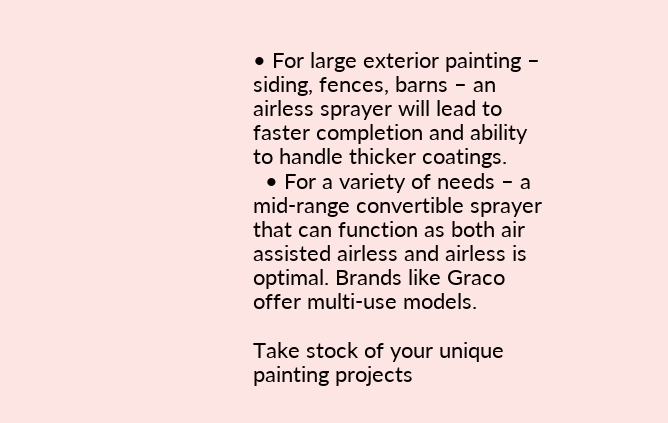• For large exterior painting – siding, fences, barns – an airless sprayer will lead to faster completion and ability to handle thicker coatings.
  • For a variety of needs – a mid-range convertible sprayer that can function as both air assisted airless and airless is optimal. Brands like Graco offer multi-use models.

Take stock of your unique painting projects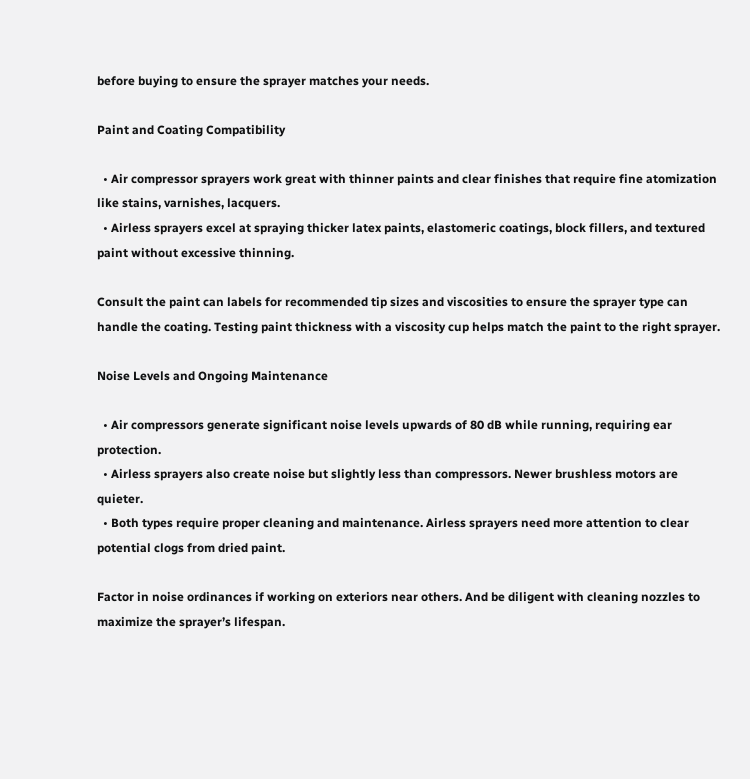before buying to ensure the sprayer matches your needs.

Paint and Coating Compatibility

  • Air compressor sprayers work great with thinner paints and clear finishes that require fine atomization like stains, varnishes, lacquers.
  • Airless sprayers excel at spraying thicker latex paints, elastomeric coatings, block fillers, and textured paint without excessive thinning.

Consult the paint can labels for recommended tip sizes and viscosities to ensure the sprayer type can handle the coating. Testing paint thickness with a viscosity cup helps match the paint to the right sprayer.

Noise Levels and Ongoing Maintenance

  • Air compressors generate significant noise levels upwards of 80 dB while running, requiring ear protection.
  • Airless sprayers also create noise but slightly less than compressors. Newer brushless motors are quieter.
  • Both types require proper cleaning and maintenance. Airless sprayers need more attention to clear potential clogs from dried paint.

Factor in noise ordinances if working on exteriors near others. And be diligent with cleaning nozzles to maximize the sprayer’s lifespan.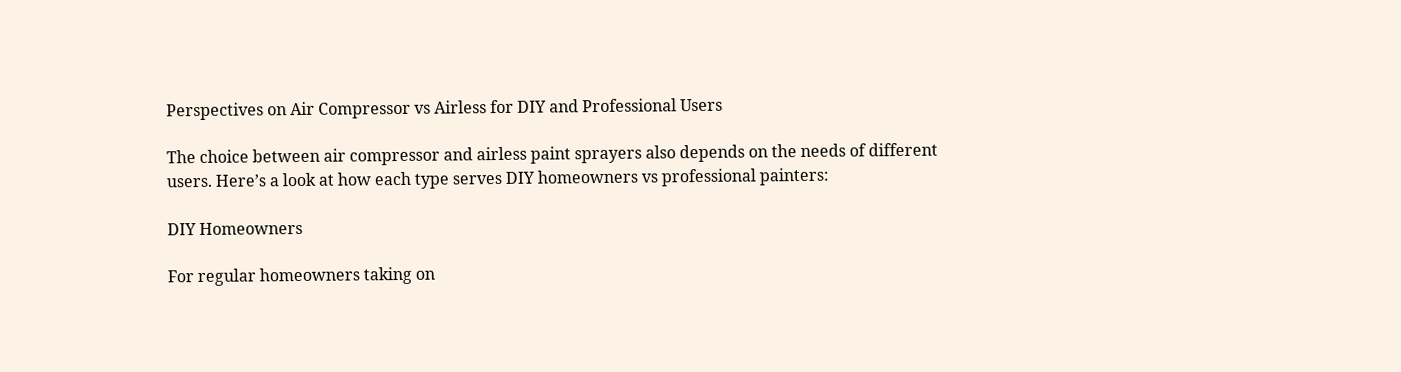Perspectives on Air Compressor vs Airless for DIY and Professional Users

The choice between air compressor and airless paint sprayers also depends on the needs of different users. Here’s a look at how each type serves DIY homeowners vs professional painters:

DIY Homeowners

For regular homeowners taking on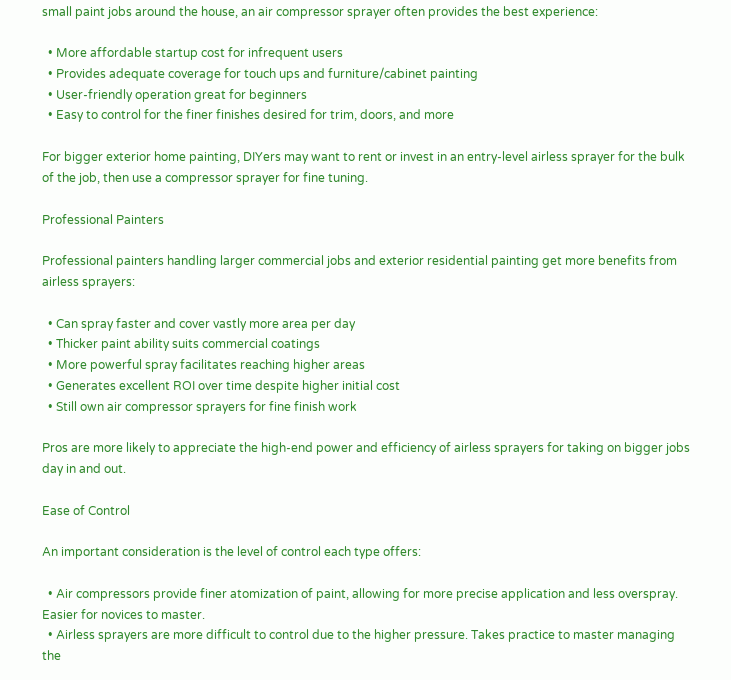small paint jobs around the house, an air compressor sprayer often provides the best experience:

  • More affordable startup cost for infrequent users
  • Provides adequate coverage for touch ups and furniture/cabinet painting
  • User-friendly operation great for beginners
  • Easy to control for the finer finishes desired for trim, doors, and more

For bigger exterior home painting, DIYers may want to rent or invest in an entry-level airless sprayer for the bulk of the job, then use a compressor sprayer for fine tuning.

Professional Painters

Professional painters handling larger commercial jobs and exterior residential painting get more benefits from airless sprayers:

  • Can spray faster and cover vastly more area per day
  • Thicker paint ability suits commercial coatings
  • More powerful spray facilitates reaching higher areas
  • Generates excellent ROI over time despite higher initial cost
  • Still own air compressor sprayers for fine finish work

Pros are more likely to appreciate the high-end power and efficiency of airless sprayers for taking on bigger jobs day in and out.

Ease of Control

An important consideration is the level of control each type offers:

  • Air compressors provide finer atomization of paint, allowing for more precise application and less overspray. Easier for novices to master.
  • Airless sprayers are more difficult to control due to the higher pressure. Takes practice to master managing the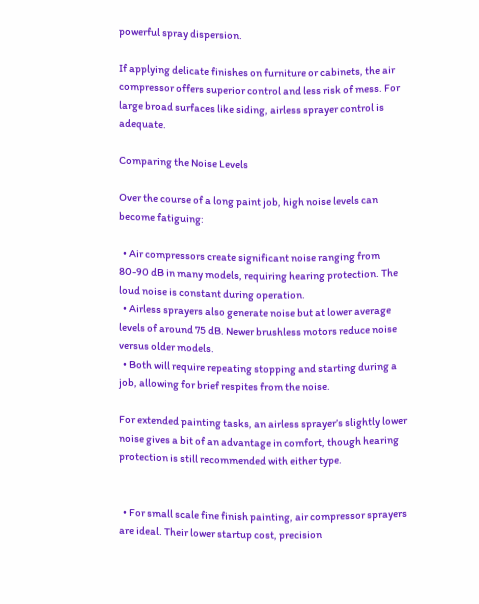powerful spray dispersion.

If applying delicate finishes on furniture or cabinets, the air compressor offers superior control and less risk of mess. For large broad surfaces like siding, airless sprayer control is adequate.

Comparing the Noise Levels

Over the course of a long paint job, high noise levels can become fatiguing:

  • Air compressors create significant noise ranging from 80-90 dB in many models, requiring hearing protection. The loud noise is constant during operation.
  • Airless sprayers also generate noise but at lower average levels of around 75 dB. Newer brushless motors reduce noise versus older models.
  • Both will require repeating stopping and starting during a job, allowing for brief respites from the noise.

For extended painting tasks, an airless sprayer’s slightly lower noise gives a bit of an advantage in comfort, though hearing protection is still recommended with either type.


  • For small scale fine finish painting, air compressor sprayers are ideal. Their lower startup cost, precision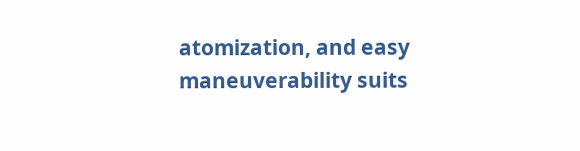atomization, and easy maneuverability suits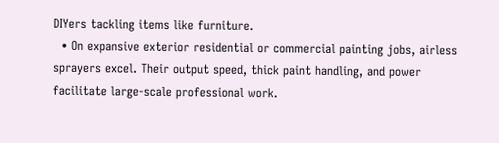DIYers tackling items like furniture.
  • On expansive exterior residential or commercial painting jobs, airless sprayers excel. Their output speed, thick paint handling, and power facilitate large-scale professional work.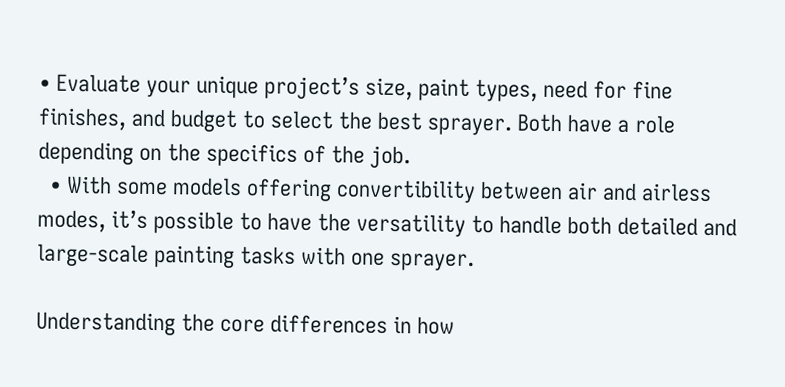• Evaluate your unique project’s size, paint types, need for fine finishes, and budget to select the best sprayer. Both have a role depending on the specifics of the job.
  • With some models offering convertibility between air and airless modes, it’s possible to have the versatility to handle both detailed and large-scale painting tasks with one sprayer.

Understanding the core differences in how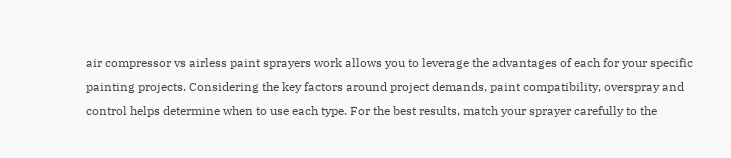air compressor vs airless paint sprayers work allows you to leverage the advantages of each for your specific painting projects. Considering the key factors around project demands, paint compatibility, overspray and control helps determine when to use each type. For the best results, match your sprayer carefully to the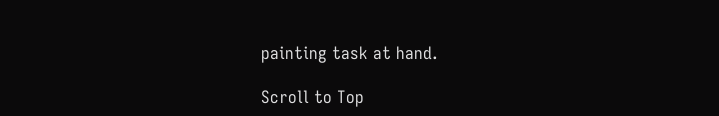painting task at hand.

Scroll to Top